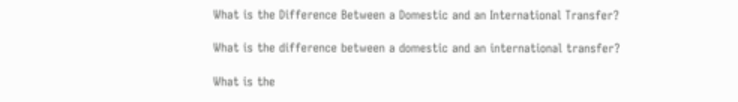What is the Difference Between a Domestic and an International Transfer?

What is the difference between a domestic and an international transfer?

What is the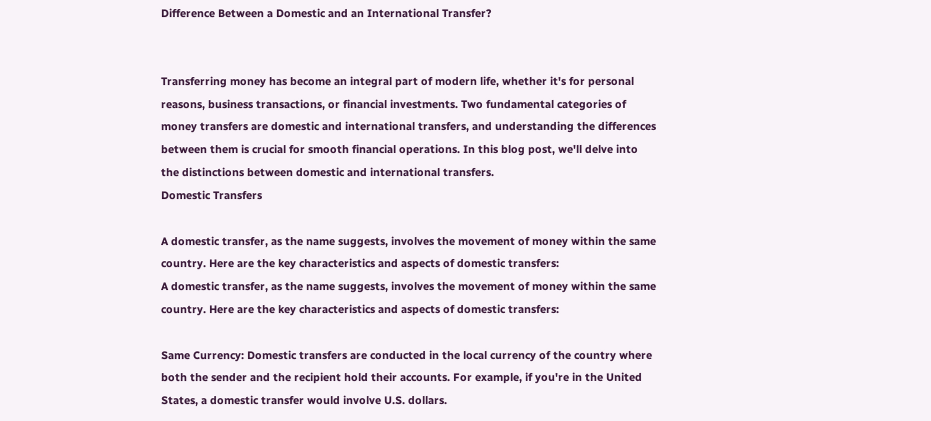Difference Between a Domestic and an International Transfer?


Transferring money has become an integral part of modern life, whether it's for personal reasons, business transactions, or financial investments. Two fundamental categories of money transfers are domestic and international transfers, and understanding the differences between them is crucial for smooth financial operations. In this blog post, we'll delve into the distinctions between domestic and international transfers.
Domestic Transfers

A domestic transfer, as the name suggests, involves the movement of money within the same country. Here are the key characteristics and aspects of domestic transfers:
A domestic transfer, as the name suggests, involves the movement of money within the same country. Here are the key characteristics and aspects of domestic transfers:

Same Currency: Domestic transfers are conducted in the local currency of the country where both the sender and the recipient hold their accounts. For example, if you're in the United States, a domestic transfer would involve U.S. dollars.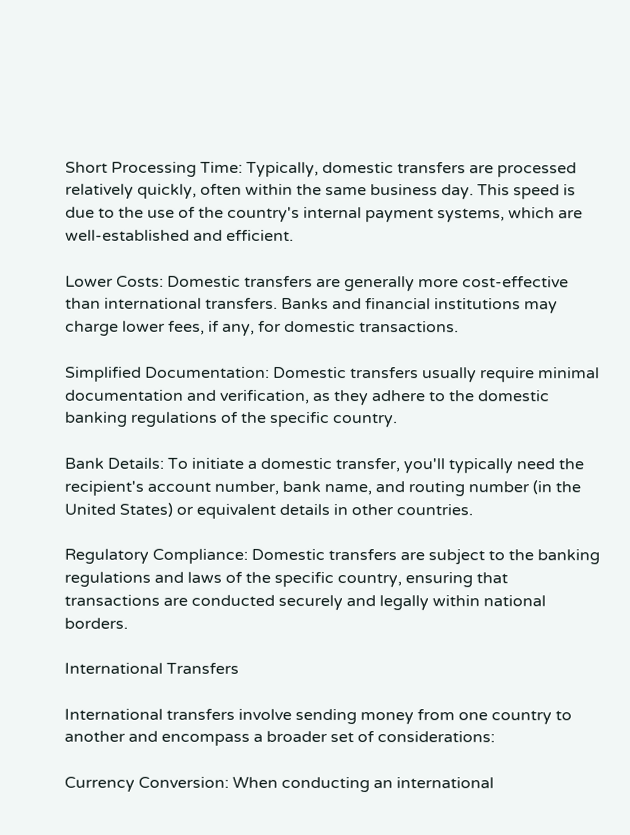Short Processing Time: Typically, domestic transfers are processed relatively quickly, often within the same business day. This speed is due to the use of the country's internal payment systems, which are well-established and efficient.

Lower Costs: Domestic transfers are generally more cost-effective than international transfers. Banks and financial institutions may charge lower fees, if any, for domestic transactions.

Simplified Documentation: Domestic transfers usually require minimal documentation and verification, as they adhere to the domestic banking regulations of the specific country.

Bank Details: To initiate a domestic transfer, you'll typically need the recipient's account number, bank name, and routing number (in the United States) or equivalent details in other countries.

Regulatory Compliance: Domestic transfers are subject to the banking regulations and laws of the specific country, ensuring that transactions are conducted securely and legally within national borders.

International Transfers

International transfers involve sending money from one country to another and encompass a broader set of considerations:

Currency Conversion: When conducting an international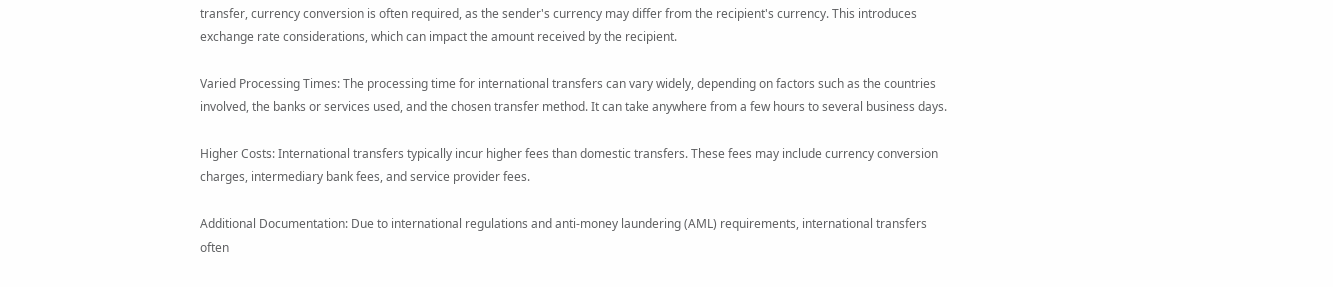transfer, currency conversion is often required, as the sender's currency may differ from the recipient's currency. This introduces exchange rate considerations, which can impact the amount received by the recipient.

Varied Processing Times: The processing time for international transfers can vary widely, depending on factors such as the countries involved, the banks or services used, and the chosen transfer method. It can take anywhere from a few hours to several business days.

Higher Costs: International transfers typically incur higher fees than domestic transfers. These fees may include currency conversion charges, intermediary bank fees, and service provider fees.

Additional Documentation: Due to international regulations and anti-money laundering (AML) requirements, international transfers often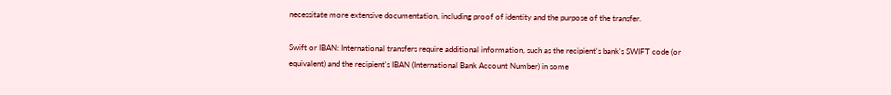necessitate more extensive documentation, including proof of identity and the purpose of the transfer.

Swift or IBAN: International transfers require additional information, such as the recipient's bank's SWIFT code (or equivalent) and the recipient's IBAN (International Bank Account Number) in some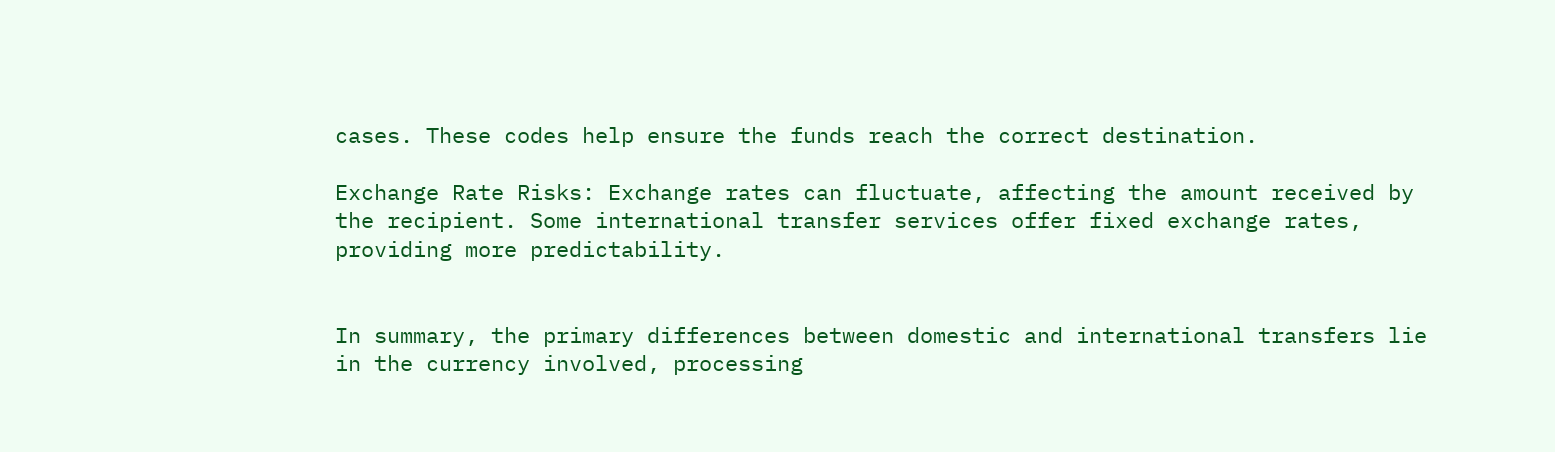cases. These codes help ensure the funds reach the correct destination.

Exchange Rate Risks: Exchange rates can fluctuate, affecting the amount received by the recipient. Some international transfer services offer fixed exchange rates, providing more predictability.


In summary, the primary differences between domestic and international transfers lie in the currency involved, processing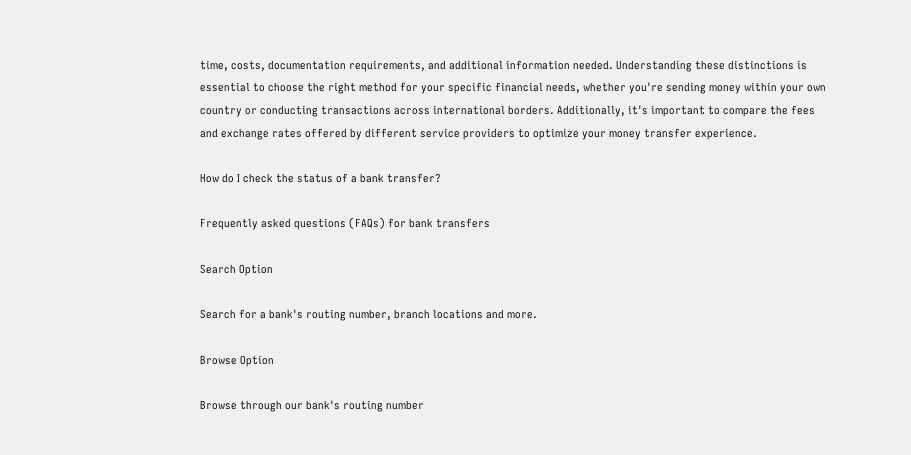time, costs, documentation requirements, and additional information needed. Understanding these distinctions is essential to choose the right method for your specific financial needs, whether you're sending money within your own country or conducting transactions across international borders. Additionally, it's important to compare the fees and exchange rates offered by different service providers to optimize your money transfer experience.

How do I check the status of a bank transfer?

Frequently asked questions (FAQs) for bank transfers

Search Option

Search for a bank's routing number, branch locations and more.

Browse Option

Browse through our bank's routing number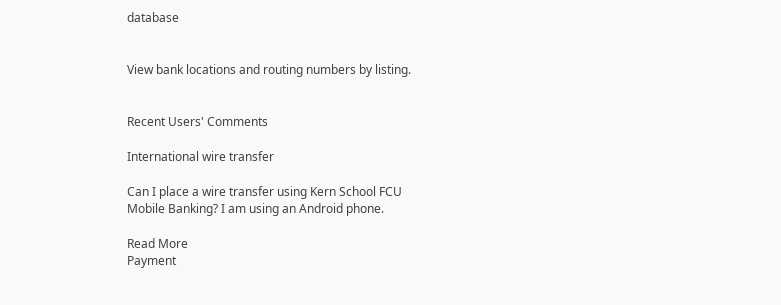database


View bank locations and routing numbers by listing.


Recent Users' Comments

International wire transfer

Can I place a wire transfer using Kern School FCU Mobile Banking? I am using an Android phone.

Read More
Payment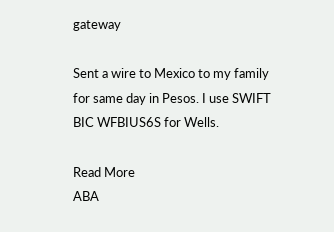gateway

Sent a wire to Mexico to my family for same day in Pesos. I use SWIFT BIC WFBIUS6S for Wells.

Read More
ABA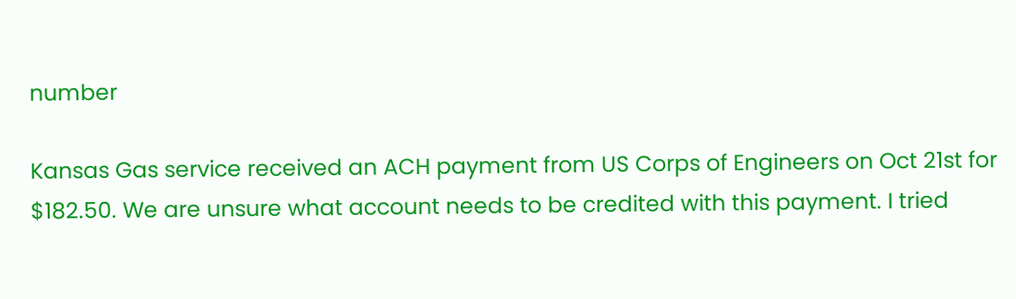number

Kansas Gas service received an ACH payment from US Corps of Engineers on Oct 21st for $182.50. We are unsure what account needs to be credited with this payment. I tried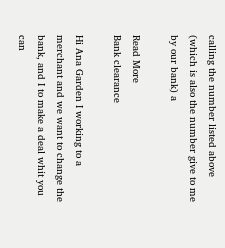calling the number listed above (which is also the number give to me by our bank) a

Read More
Bank clearance

Hi Ana Garden I working to a merchant and we want to change the bank, and I to make a deal whit you can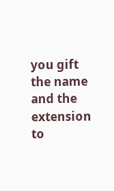you gift the name and the extension to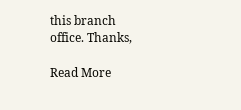this branch office. Thanks,

Read More